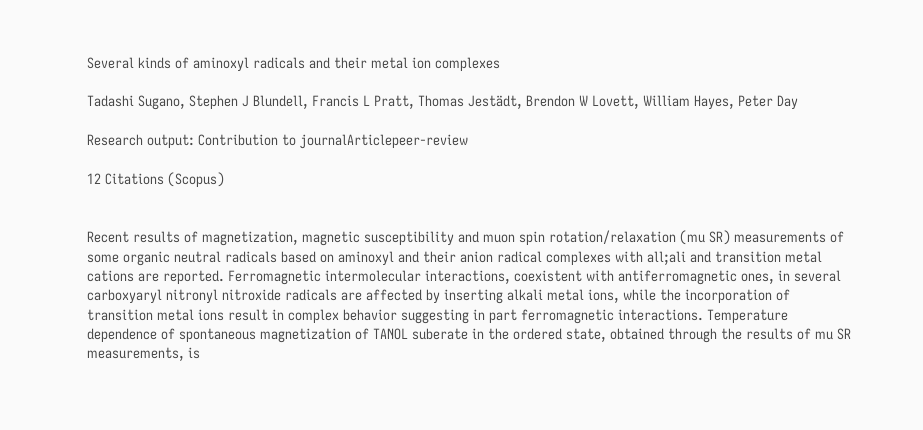Several kinds of aminoxyl radicals and their metal ion complexes

Tadashi Sugano, Stephen J Blundell, Francis L Pratt, Thomas Jestädt, Brendon W Lovett, William Hayes, Peter Day

Research output: Contribution to journalArticlepeer-review

12 Citations (Scopus)


Recent results of magnetization, magnetic susceptibility and muon spin rotation/relaxation (mu SR) measurements of some organic neutral radicals based on aminoxyl and their anion radical complexes with all;ali and transition metal cations are reported. Ferromagnetic intermolecular interactions, coexistent with antiferromagnetic ones, in several carboxyaryl nitronyl nitroxide radicals are affected by inserting alkali metal ions, while the incorporation of transition metal ions result in complex behavior suggesting in part ferromagnetic interactions. Temperature dependence of spontaneous magnetization of TANOL suberate in the ordered state, obtained through the results of mu SR measurements, is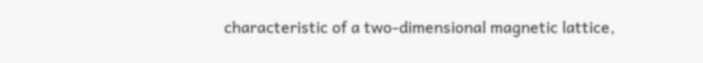characteristic of a two-dimensional magnetic lattice,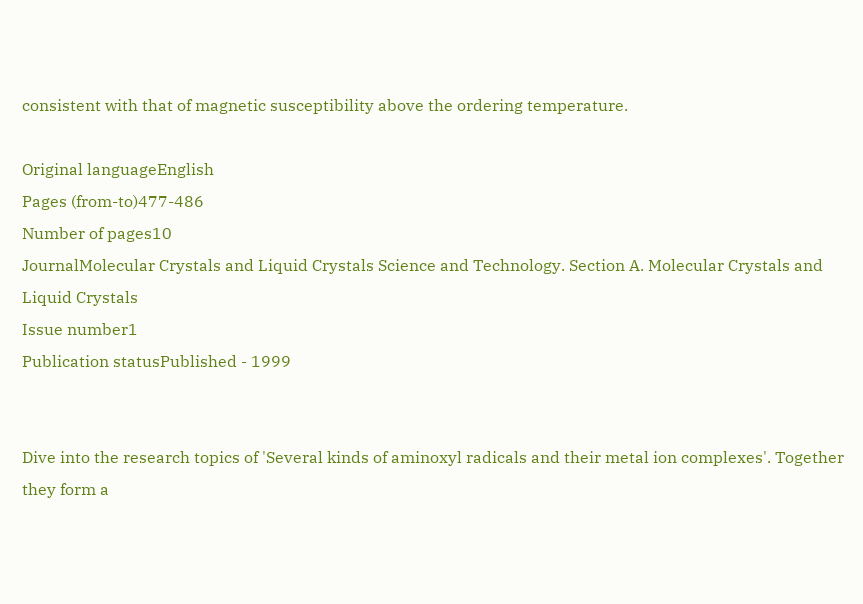consistent with that of magnetic susceptibility above the ordering temperature.

Original languageEnglish
Pages (from-to)477-486
Number of pages10
JournalMolecular Crystals and Liquid Crystals Science and Technology. Section A. Molecular Crystals and Liquid Crystals
Issue number1
Publication statusPublished - 1999


Dive into the research topics of 'Several kinds of aminoxyl radicals and their metal ion complexes'. Together they form a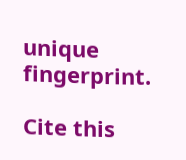unique fingerprint.

Cite this